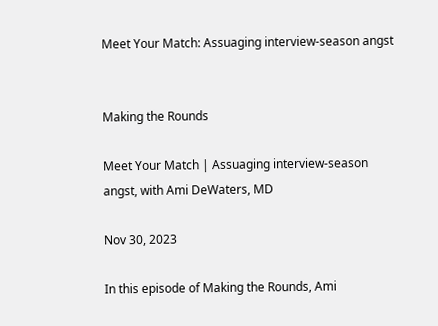Meet Your Match: Assuaging interview-season angst


Making the Rounds

Meet Your Match | Assuaging interview-season angst, with Ami DeWaters, MD

Nov 30, 2023

In this episode of Making the Rounds, Ami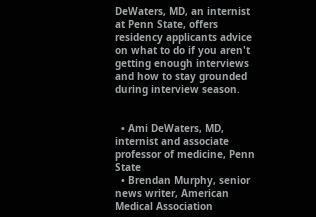DeWaters, MD, an internist at Penn State, offers residency applicants advice on what to do if you aren't getting enough interviews and how to stay grounded during interview season.


  • Ami DeWaters, MD, internist and associate professor of medicine, Penn State
  • Brendan Murphy, senior news writer, American Medical Association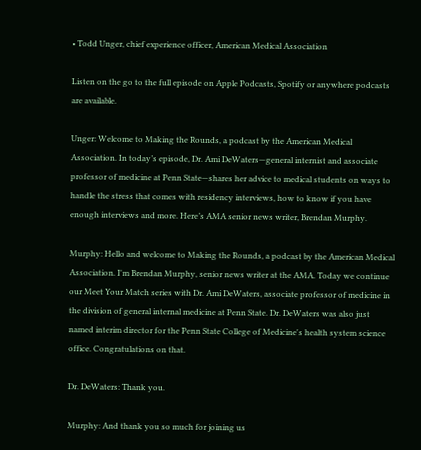• Todd Unger, chief experience officer, American Medical Association

Listen on the go to the full episode on Apple Podcasts, Spotify or anywhere podcasts are available.

Unger: Welcome to Making the Rounds, a podcast by the American Medical Association. In today’s episode, Dr. Ami DeWaters—general internist and associate professor of medicine at Penn State—shares her advice to medical students on ways to handle the stress that comes with residency interviews, how to know if you have enough interviews and more. Here’s AMA senior news writer, Brendan Murphy.

Murphy: Hello and welcome to Making the Rounds, a podcast by the American Medical Association. I'm Brendan Murphy, senior news writer at the AMA. Today we continue our Meet Your Match series with Dr. Ami DeWaters, associate professor of medicine in the division of general internal medicine at Penn State. Dr. DeWaters was also just named interim director for the Penn State College of Medicine's health system science office. Congratulations on that.

Dr. DeWaters: Thank you.

Murphy: And thank you so much for joining us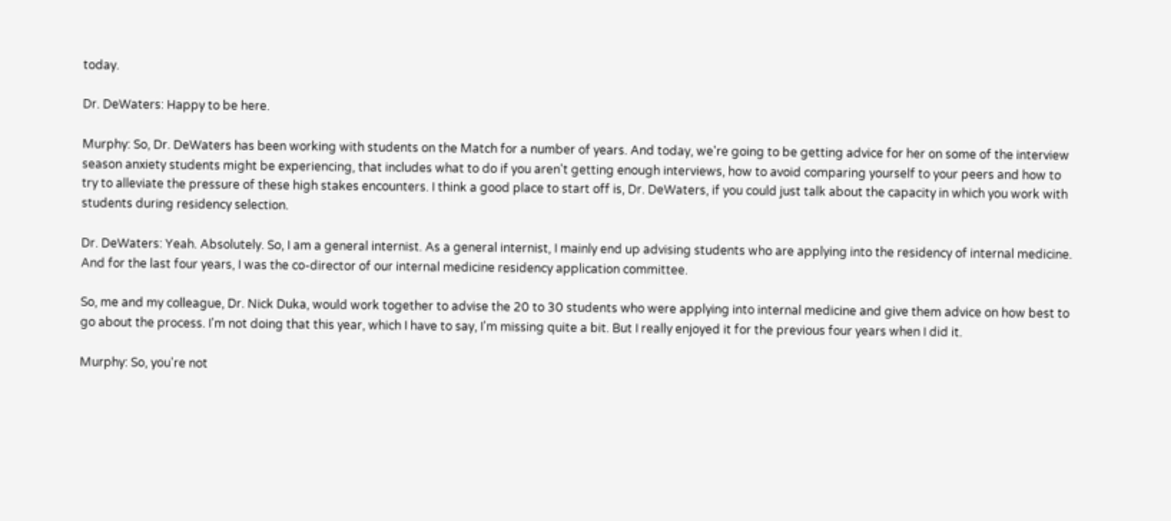today.

Dr. DeWaters: Happy to be here.

Murphy: So, Dr. DeWaters has been working with students on the Match for a number of years. And today, we're going to be getting advice for her on some of the interview season anxiety students might be experiencing, that includes what to do if you aren't getting enough interviews, how to avoid comparing yourself to your peers and how to try to alleviate the pressure of these high stakes encounters. I think a good place to start off is, Dr. DeWaters, if you could just talk about the capacity in which you work with students during residency selection.

Dr. DeWaters: Yeah. Absolutely. So, I am a general internist. As a general internist, I mainly end up advising students who are applying into the residency of internal medicine. And for the last four years, I was the co-director of our internal medicine residency application committee.

So, me and my colleague, Dr. Nick Duka, would work together to advise the 20 to 30 students who were applying into internal medicine and give them advice on how best to go about the process. I'm not doing that this year, which I have to say, I'm missing quite a bit. But I really enjoyed it for the previous four years when I did it.

Murphy: So, you're not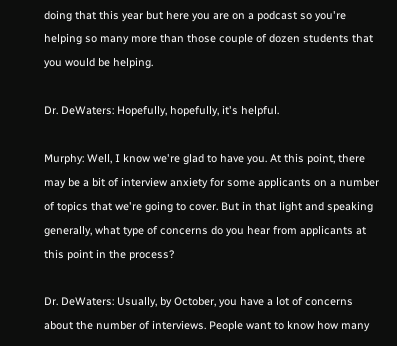doing that this year but here you are on a podcast so you're helping so many more than those couple of dozen students that you would be helping.

Dr. DeWaters: Hopefully, hopefully, it's helpful.

Murphy: Well, I know we're glad to have you. At this point, there may be a bit of interview anxiety for some applicants on a number of topics that we're going to cover. But in that light and speaking generally, what type of concerns do you hear from applicants at this point in the process?

Dr. DeWaters: Usually, by October, you have a lot of concerns about the number of interviews. People want to know how many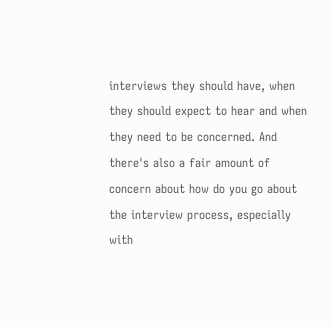interviews they should have, when they should expect to hear and when they need to be concerned. And there's also a fair amount of concern about how do you go about the interview process, especially with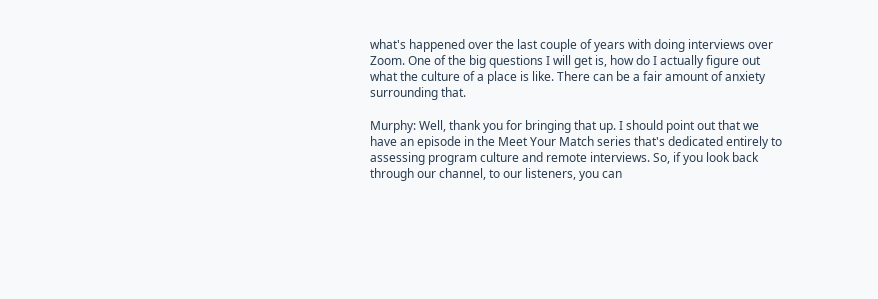what's happened over the last couple of years with doing interviews over Zoom. One of the big questions I will get is, how do I actually figure out what the culture of a place is like. There can be a fair amount of anxiety surrounding that.

Murphy: Well, thank you for bringing that up. I should point out that we have an episode in the Meet Your Match series that's dedicated entirely to assessing program culture and remote interviews. So, if you look back through our channel, to our listeners, you can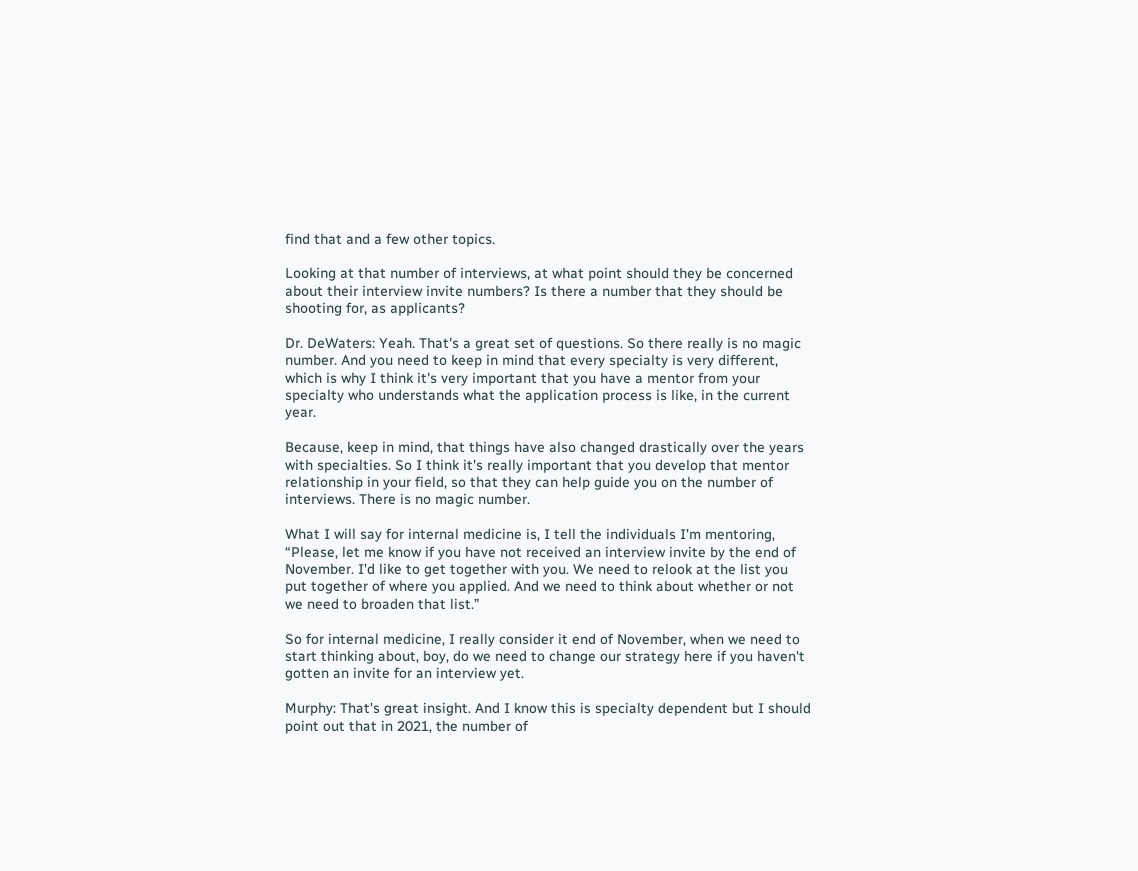find that and a few other topics.

Looking at that number of interviews, at what point should they be concerned about their interview invite numbers? Is there a number that they should be shooting for, as applicants?

Dr. DeWaters: Yeah. That's a great set of questions. So there really is no magic number. And you need to keep in mind that every specialty is very different, which is why I think it's very important that you have a mentor from your specialty who understands what the application process is like, in the current year.

Because, keep in mind, that things have also changed drastically over the years with specialties. So I think it's really important that you develop that mentor relationship in your field, so that they can help guide you on the number of interviews. There is no magic number.

What I will say for internal medicine is, I tell the individuals I'm mentoring, “Please, let me know if you have not received an interview invite by the end of November. I'd like to get together with you. We need to relook at the list you put together of where you applied. And we need to think about whether or not we need to broaden that list.”

So for internal medicine, I really consider it end of November, when we need to start thinking about, boy, do we need to change our strategy here if you haven't gotten an invite for an interview yet.

Murphy: That's great insight. And I know this is specialty dependent but I should point out that in 2021, the number of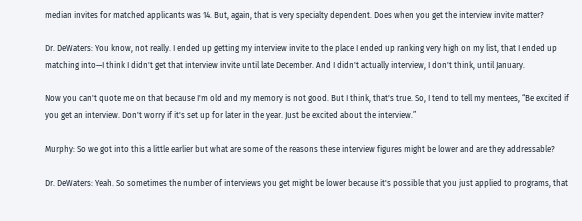median invites for matched applicants was 14. But, again, that is very specialty dependent. Does when you get the interview invite matter?

Dr. DeWaters: You know, not really. I ended up getting my interview invite to the place I ended up ranking very high on my list, that I ended up matching into—I think I didn't get that interview invite until late December. And I didn't actually interview, I don't think, until January.

Now you can't quote me on that because I'm old and my memory is not good. But I think, that's true. So, I tend to tell my mentees, “Be excited if you get an interview. Don't worry if it's set up for later in the year. Just be excited about the interview.”

Murphy: So we got into this a little earlier but what are some of the reasons these interview figures might be lower and are they addressable?

Dr. DeWaters: Yeah. So sometimes the number of interviews you get might be lower because it's possible that you just applied to programs, that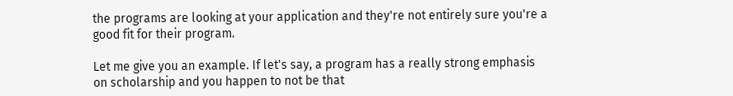the programs are looking at your application and they're not entirely sure you're a good fit for their program.

Let me give you an example. If let's say, a program has a really strong emphasis on scholarship and you happen to not be that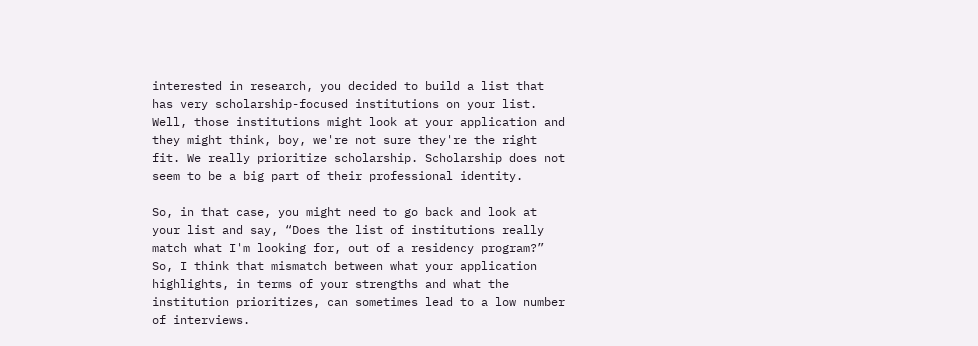interested in research, you decided to build a list that has very scholarship-focused institutions on your list. Well, those institutions might look at your application and they might think, boy, we're not sure they're the right fit. We really prioritize scholarship. Scholarship does not seem to be a big part of their professional identity.

So, in that case, you might need to go back and look at your list and say, “Does the list of institutions really match what I'm looking for, out of a residency program?” So, I think that mismatch between what your application highlights, in terms of your strengths and what the institution prioritizes, can sometimes lead to a low number of interviews.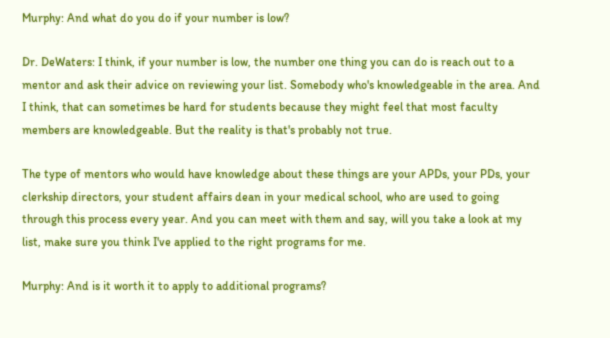Murphy: And what do you do if your number is low?

Dr. DeWaters: I think, if your number is low, the number one thing you can do is reach out to a mentor and ask their advice on reviewing your list. Somebody who's knowledgeable in the area. And I think, that can sometimes be hard for students because they might feel that most faculty members are knowledgeable. But the reality is that's probably not true.

The type of mentors who would have knowledge about these things are your APDs, your PDs, your clerkship directors, your student affairs dean in your medical school, who are used to going through this process every year. And you can meet with them and say, will you take a look at my list, make sure you think I've applied to the right programs for me.

Murphy: And is it worth it to apply to additional programs?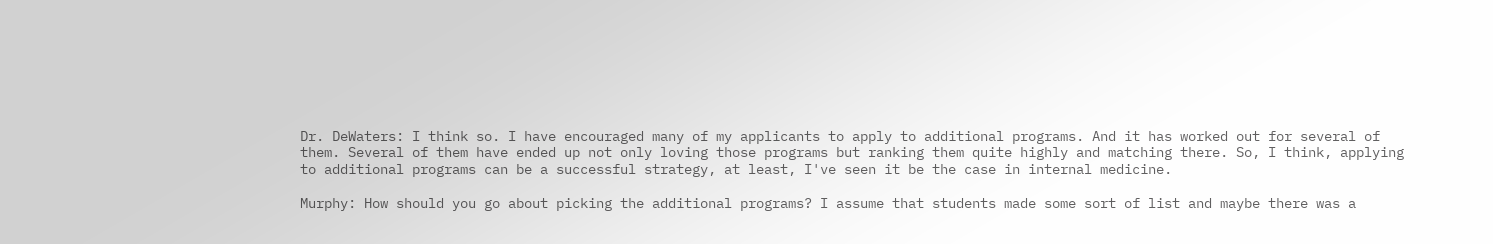Dr. DeWaters: I think so. I have encouraged many of my applicants to apply to additional programs. And it has worked out for several of them. Several of them have ended up not only loving those programs but ranking them quite highly and matching there. So, I think, applying to additional programs can be a successful strategy, at least, I've seen it be the case in internal medicine.

Murphy: How should you go about picking the additional programs? I assume that students made some sort of list and maybe there was a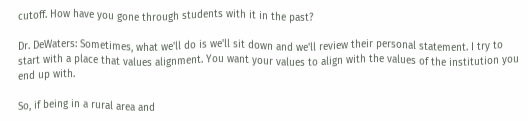cutoff. How have you gone through students with it in the past?

Dr. DeWaters: Sometimes, what we'll do is we'll sit down and we'll review their personal statement. I try to start with a place that values alignment. You want your values to align with the values of the institution you end up with.

So, if being in a rural area and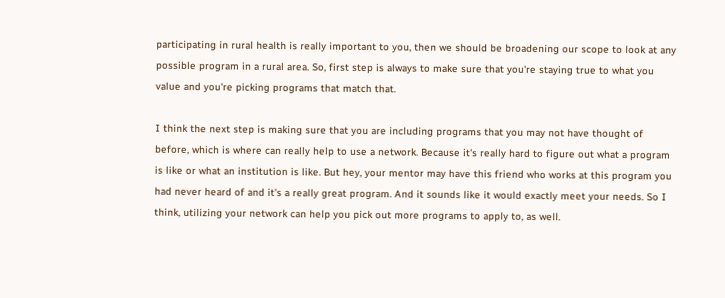participating in rural health is really important to you, then we should be broadening our scope to look at any possible program in a rural area. So, first step is always to make sure that you're staying true to what you value and you're picking programs that match that.

I think the next step is making sure that you are including programs that you may not have thought of before, which is where can really help to use a network. Because it's really hard to figure out what a program is like or what an institution is like. But hey, your mentor may have this friend who works at this program you had never heard of and it's a really great program. And it sounds like it would exactly meet your needs. So I think, utilizing your network can help you pick out more programs to apply to, as well.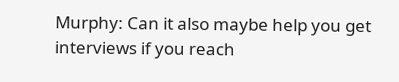Murphy: Can it also maybe help you get interviews if you reach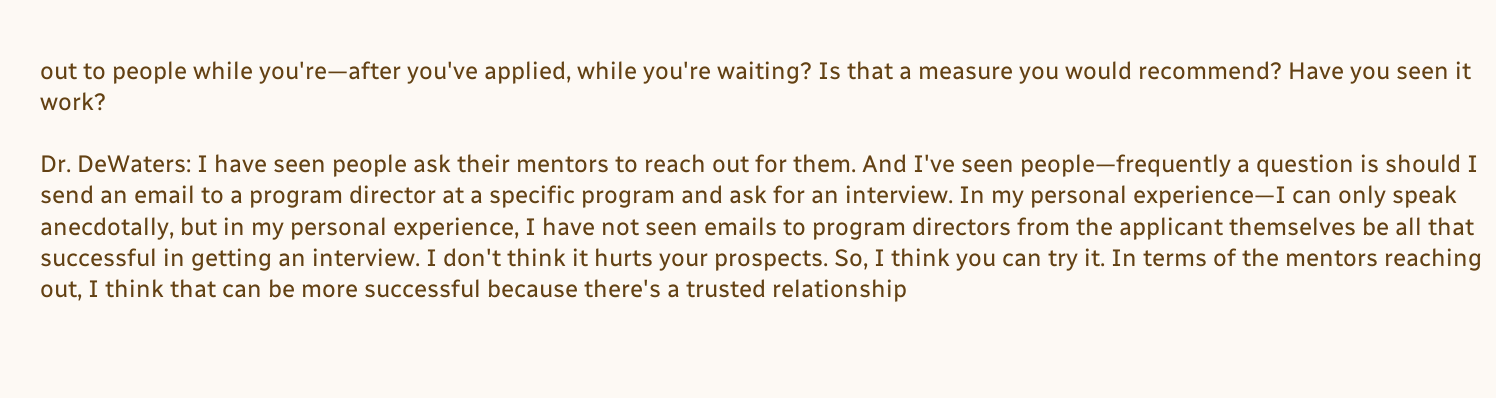out to people while you're—after you've applied, while you're waiting? Is that a measure you would recommend? Have you seen it work?

Dr. DeWaters: I have seen people ask their mentors to reach out for them. And I've seen people—frequently a question is should I send an email to a program director at a specific program and ask for an interview. In my personal experience—I can only speak anecdotally, but in my personal experience, I have not seen emails to program directors from the applicant themselves be all that successful in getting an interview. I don't think it hurts your prospects. So, I think you can try it. In terms of the mentors reaching out, I think that can be more successful because there's a trusted relationship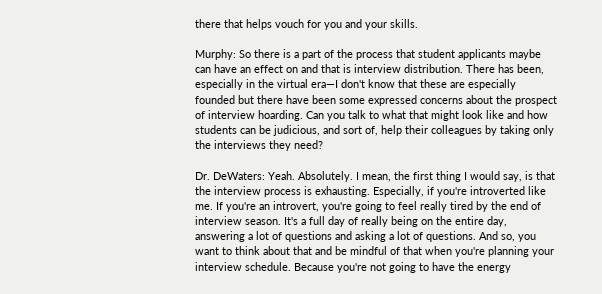there that helps vouch for you and your skills.

Murphy: So there is a part of the process that student applicants maybe can have an effect on and that is interview distribution. There has been, especially in the virtual era—I don't know that these are especially founded but there have been some expressed concerns about the prospect of interview hoarding. Can you talk to what that might look like and how students can be judicious, and sort of, help their colleagues by taking only the interviews they need?

Dr. DeWaters: Yeah. Absolutely. I mean, the first thing I would say, is that the interview process is exhausting. Especially, if you're introverted like me. If you're an introvert, you're going to feel really tired by the end of interview season. It's a full day of really being on the entire day, answering a lot of questions and asking a lot of questions. And so, you want to think about that and be mindful of that when you're planning your interview schedule. Because you're not going to have the energy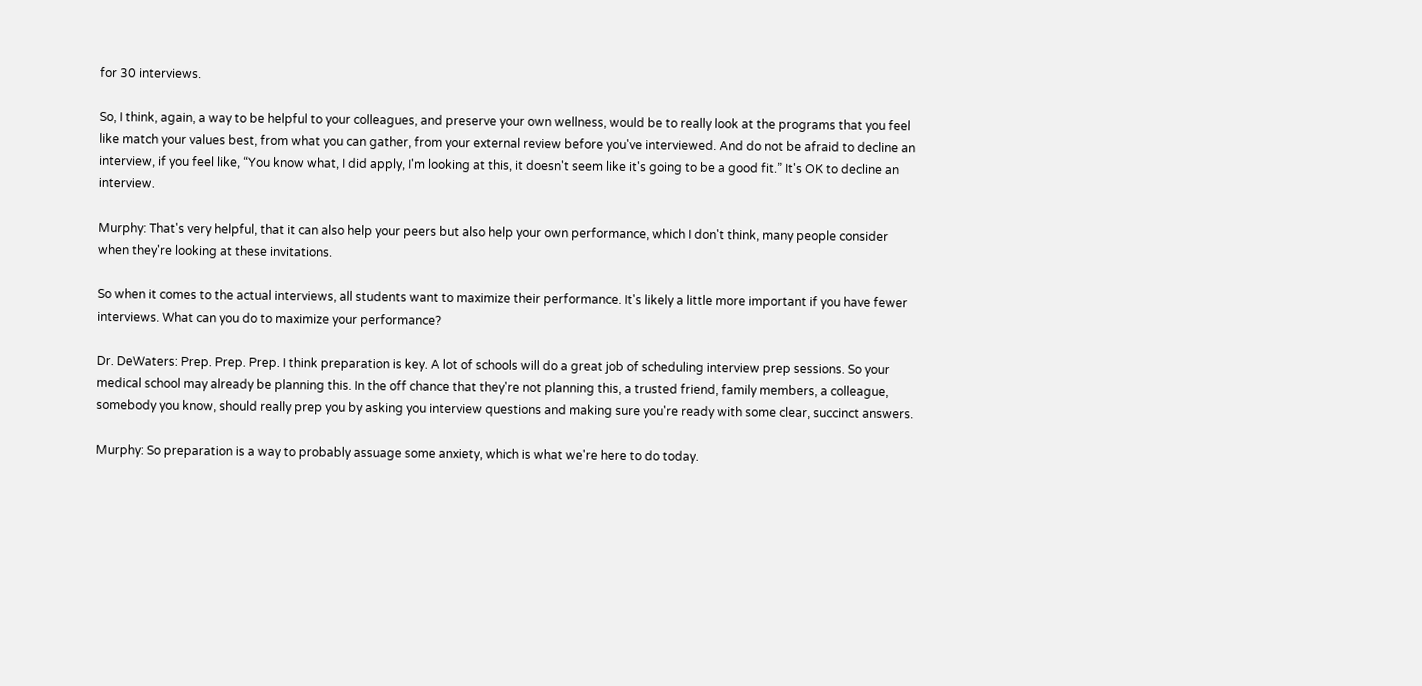for 30 interviews.

So, I think, again, a way to be helpful to your colleagues, and preserve your own wellness, would be to really look at the programs that you feel like match your values best, from what you can gather, from your external review before you've interviewed. And do not be afraid to decline an interview, if you feel like, “You know what, I did apply, I'm looking at this, it doesn't seem like it's going to be a good fit.” It's OK to decline an interview.

Murphy: That's very helpful, that it can also help your peers but also help your own performance, which I don't think, many people consider when they're looking at these invitations.

So when it comes to the actual interviews, all students want to maximize their performance. It's likely a little more important if you have fewer interviews. What can you do to maximize your performance?

Dr. DeWaters: Prep. Prep. Prep. I think preparation is key. A lot of schools will do a great job of scheduling interview prep sessions. So your medical school may already be planning this. In the off chance that they're not planning this, a trusted friend, family members, a colleague, somebody you know, should really prep you by asking you interview questions and making sure you're ready with some clear, succinct answers.

Murphy: So preparation is a way to probably assuage some anxiety, which is what we're here to do today.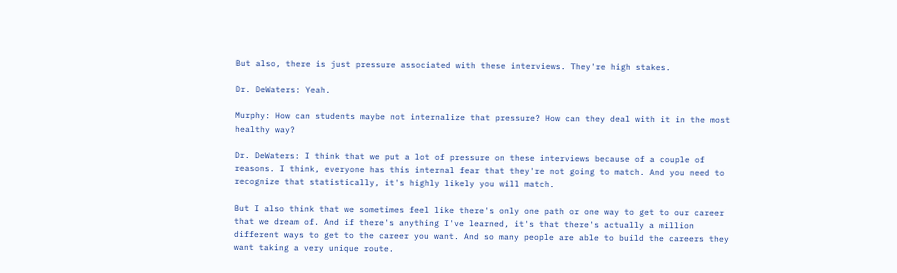But also, there is just pressure associated with these interviews. They're high stakes.

Dr. DeWaters: Yeah.

Murphy: How can students maybe not internalize that pressure? How can they deal with it in the most healthy way?

Dr. DeWaters: I think that we put a lot of pressure on these interviews because of a couple of reasons. I think, everyone has this internal fear that they're not going to match. And you need to recognize that statistically, it's highly likely you will match.

But I also think that we sometimes feel like there's only one path or one way to get to our career that we dream of. And if there's anything I've learned, it's that there's actually a million different ways to get to the career you want. And so many people are able to build the careers they want taking a very unique route.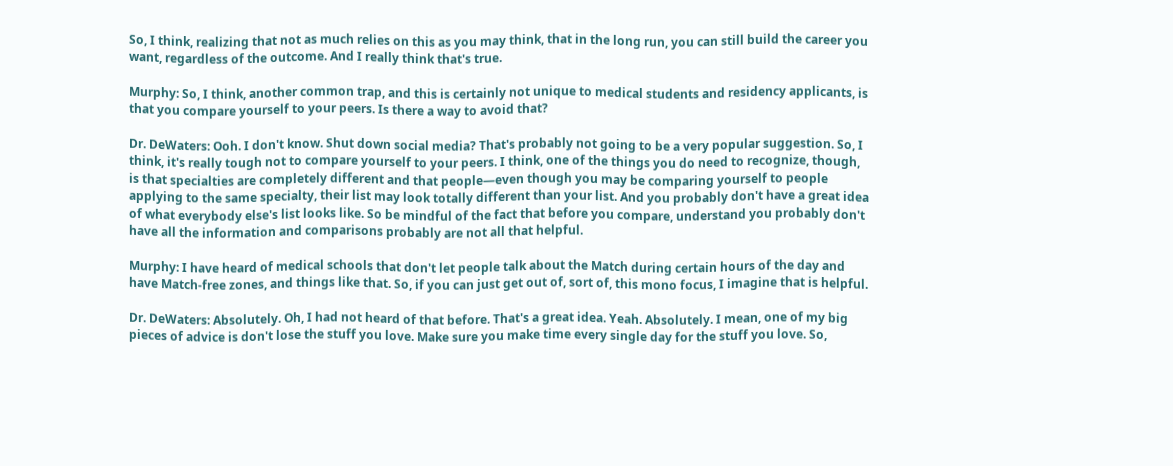So, I think, realizing that not as much relies on this as you may think, that in the long run, you can still build the career you want, regardless of the outcome. And I really think that's true.

Murphy: So, I think, another common trap, and this is certainly not unique to medical students and residency applicants, is that you compare yourself to your peers. Is there a way to avoid that?

Dr. DeWaters: Ooh. I don't know. Shut down social media? That's probably not going to be a very popular suggestion. So, I think, it's really tough not to compare yourself to your peers. I think, one of the things you do need to recognize, though, is that specialties are completely different and that people—even though you may be comparing yourself to people applying to the same specialty, their list may look totally different than your list. And you probably don't have a great idea of what everybody else's list looks like. So be mindful of the fact that before you compare, understand you probably don't have all the information and comparisons probably are not all that helpful.

Murphy: I have heard of medical schools that don't let people talk about the Match during certain hours of the day and have Match-free zones, and things like that. So, if you can just get out of, sort of, this mono focus, I imagine that is helpful.

Dr. DeWaters: Absolutely. Oh, I had not heard of that before. That's a great idea. Yeah. Absolutely. I mean, one of my big pieces of advice is don't lose the stuff you love. Make sure you make time every single day for the stuff you love. So,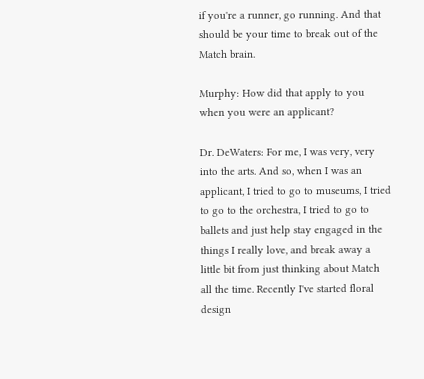if you're a runner, go running. And that should be your time to break out of the Match brain.

Murphy: How did that apply to you when you were an applicant?

Dr. DeWaters: For me, I was very, very into the arts. And so, when I was an applicant, I tried to go to museums, I tried to go to the orchestra, I tried to go to ballets and just help stay engaged in the things I really love, and break away a little bit from just thinking about Match all the time. Recently I've started floral design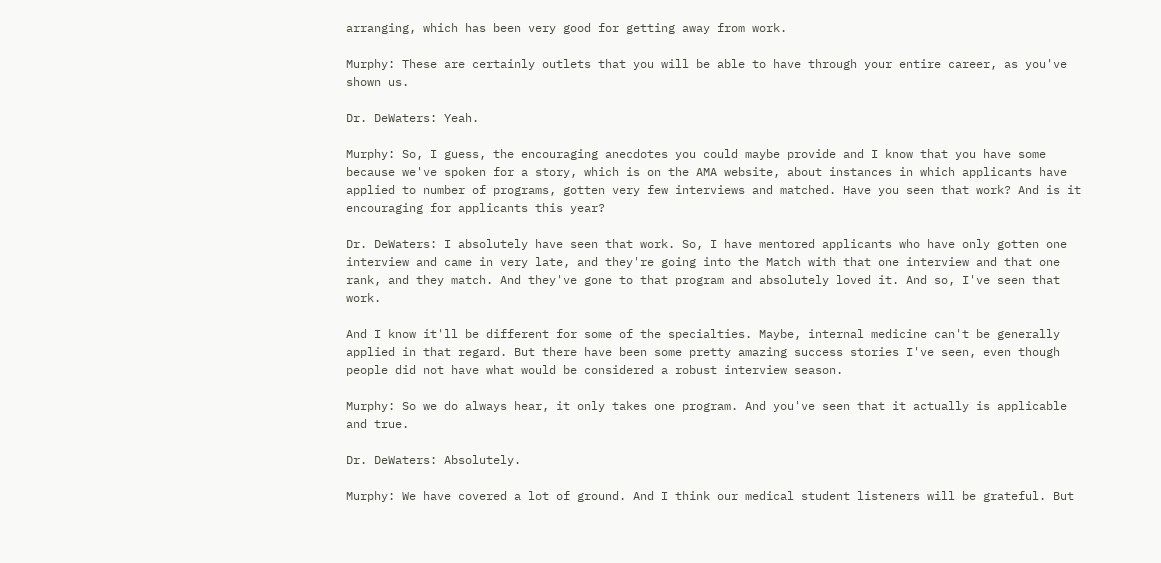arranging, which has been very good for getting away from work.

Murphy: These are certainly outlets that you will be able to have through your entire career, as you've shown us.

Dr. DeWaters: Yeah.

Murphy: So, I guess, the encouraging anecdotes you could maybe provide and I know that you have some because we've spoken for a story, which is on the AMA website, about instances in which applicants have applied to number of programs, gotten very few interviews and matched. Have you seen that work? And is it encouraging for applicants this year?

Dr. DeWaters: I absolutely have seen that work. So, I have mentored applicants who have only gotten one interview and came in very late, and they're going into the Match with that one interview and that one rank, and they match. And they've gone to that program and absolutely loved it. And so, I've seen that work.

And I know it'll be different for some of the specialties. Maybe, internal medicine can't be generally applied in that regard. But there have been some pretty amazing success stories I've seen, even though people did not have what would be considered a robust interview season.

Murphy: So we do always hear, it only takes one program. And you've seen that it actually is applicable and true.

Dr. DeWaters: Absolutely.

Murphy: We have covered a lot of ground. And I think our medical student listeners will be grateful. But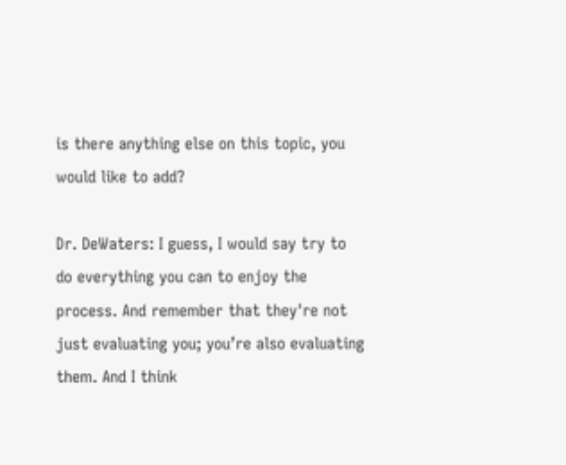is there anything else on this topic, you would like to add?

Dr. DeWaters: I guess, I would say try to do everything you can to enjoy the process. And remember that they're not just evaluating you; you’re also evaluating them. And I think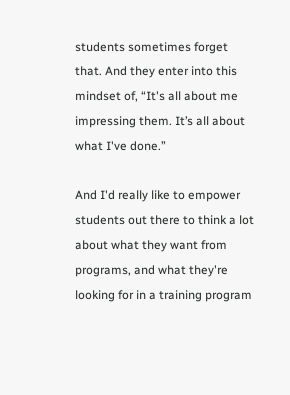students sometimes forget that. And they enter into this mindset of, “It's all about me impressing them. It’s all about what I've done.”

And I'd really like to empower students out there to think a lot about what they want from programs, and what they're looking for in a training program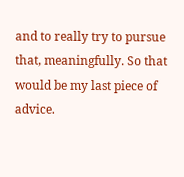and to really try to pursue that, meaningfully. So that would be my last piece of advice.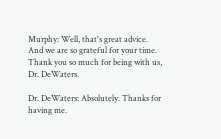Murphy: Well, that's great advice. And we are so grateful for your time. Thank you so much for being with us, Dr. DeWaters.

Dr. DeWaters: Absolutely. Thanks for having me.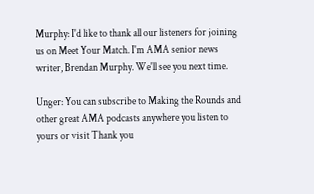Murphy: I'd like to thank all our listeners for joining us on Meet Your Match. I'm AMA senior news writer, Brendan Murphy. We'll see you next time.

Unger: You can subscribe to Making the Rounds and other great AMA podcasts anywhere you listen to yours or visit Thank you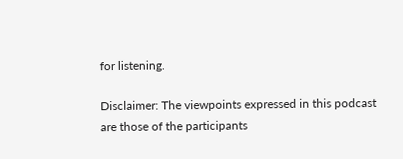for listening.

Disclaimer: The viewpoints expressed in this podcast are those of the participants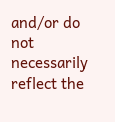and/or do not necessarily reflect the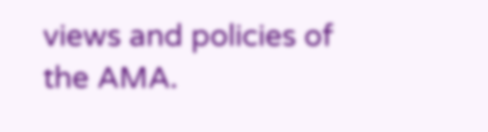views and policies of the AMA.